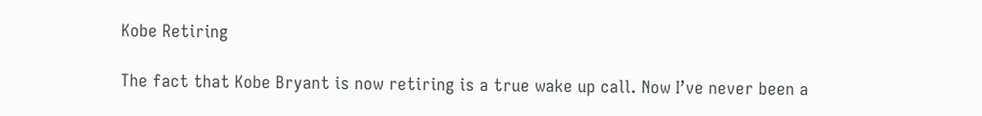Kobe Retiring

The fact that Kobe Bryant is now retiring is a true wake up call. Now I’ve never been a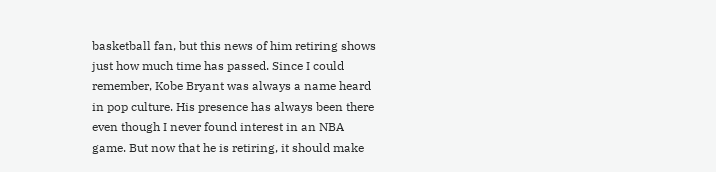basketball fan, but this news of him retiring shows just how much time has passed. Since I could remember, Kobe Bryant was always a name heard in pop culture. His presence has always been there even though I never found interest in an NBA game. But now that he is retiring, it should make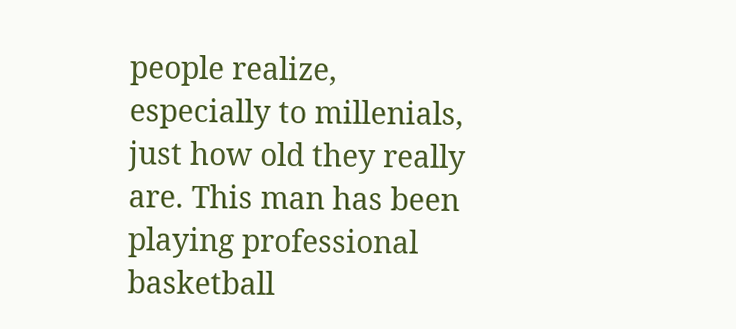people realize, especially to millenials, just how old they really are. This man has been playing professional basketball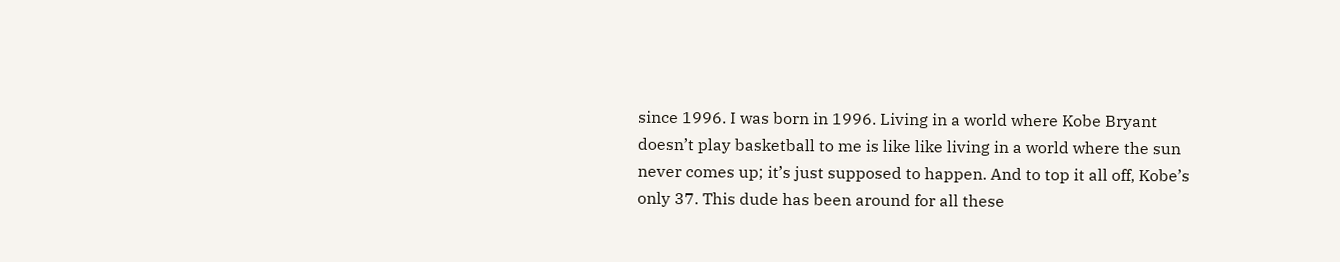since 1996. I was born in 1996. Living in a world where Kobe Bryant doesn’t play basketball to me is like like living in a world where the sun never comes up; it’s just supposed to happen. And to top it all off, Kobe’s only 37. This dude has been around for all these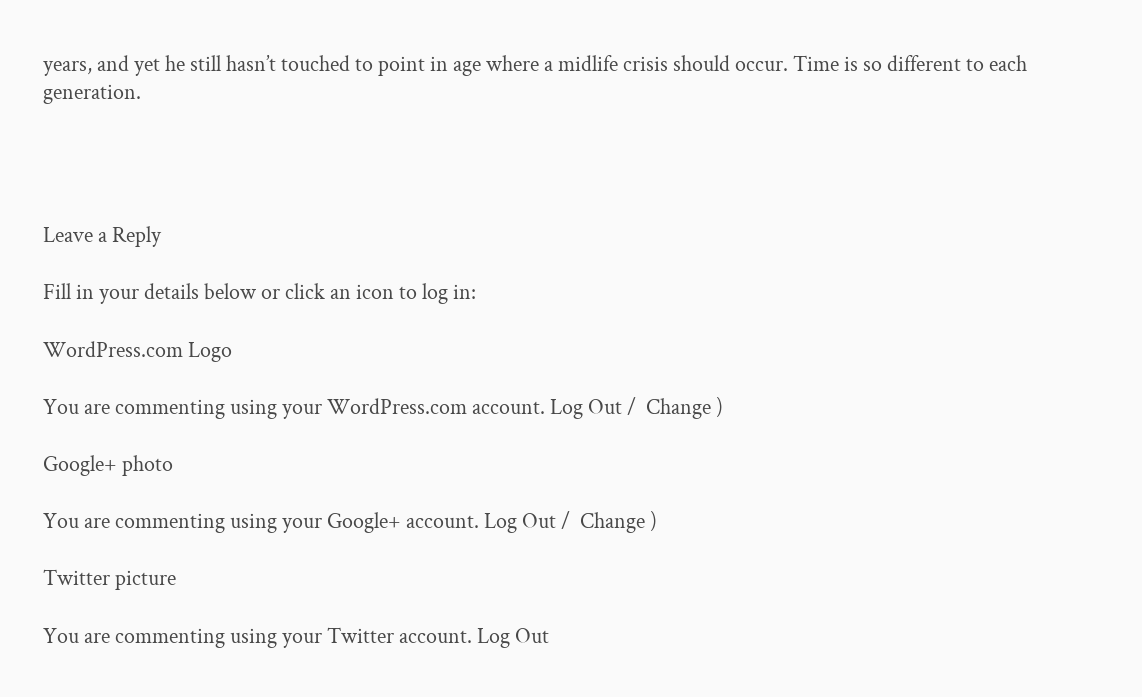years, and yet he still hasn’t touched to point in age where a midlife crisis should occur. Time is so different to each generation.




Leave a Reply

Fill in your details below or click an icon to log in:

WordPress.com Logo

You are commenting using your WordPress.com account. Log Out /  Change )

Google+ photo

You are commenting using your Google+ account. Log Out /  Change )

Twitter picture

You are commenting using your Twitter account. Log Out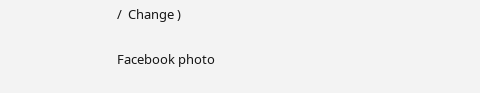/  Change )

Facebook photo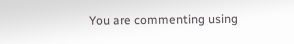You are commenting using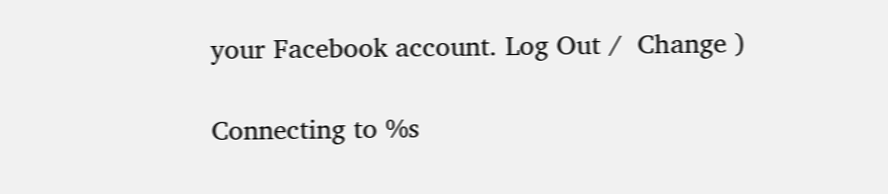your Facebook account. Log Out /  Change )

Connecting to %s